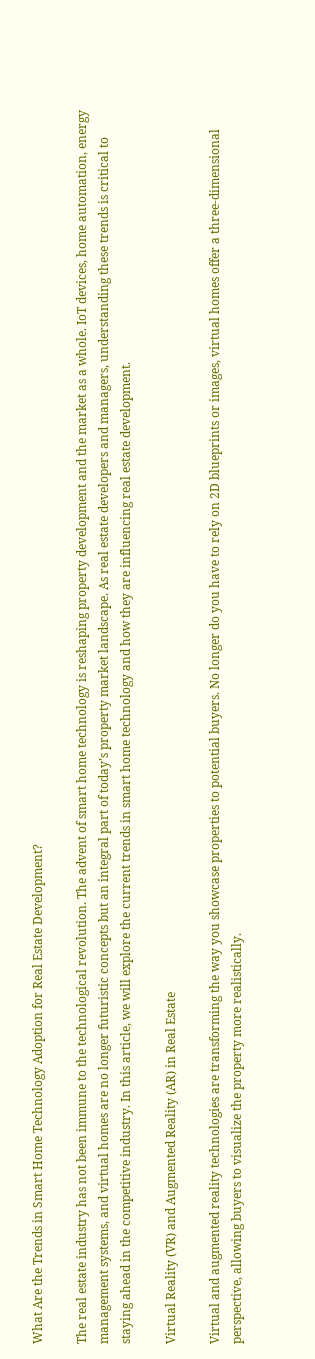What Are the Trends in Smart Home Technology Adoption for Real Estate Development?

The real estate industry has not been immune to the technological revolution. The advent of smart home technology is reshaping property development and the market as a whole. IoT devices, home automation, energy management systems, and virtual homes are no longer futuristic concepts but an integral part of today’s property market landscape. As real estate developers and managers, understanding these trends is critical to staying ahead in the competitive industry. In this article, we will explore the current trends in smart home technology and how they are influencing real estate development.

Virtual Reality (VR) and Augmented Reality (AR) in Real Estate

Virtual and augmented reality technologies are transforming the way you showcase properties to potential buyers. No longer do you have to rely on 2D blueprints or images, virtual homes offer a three-dimensional perspective, allowing buyers to visualize the property more realistically.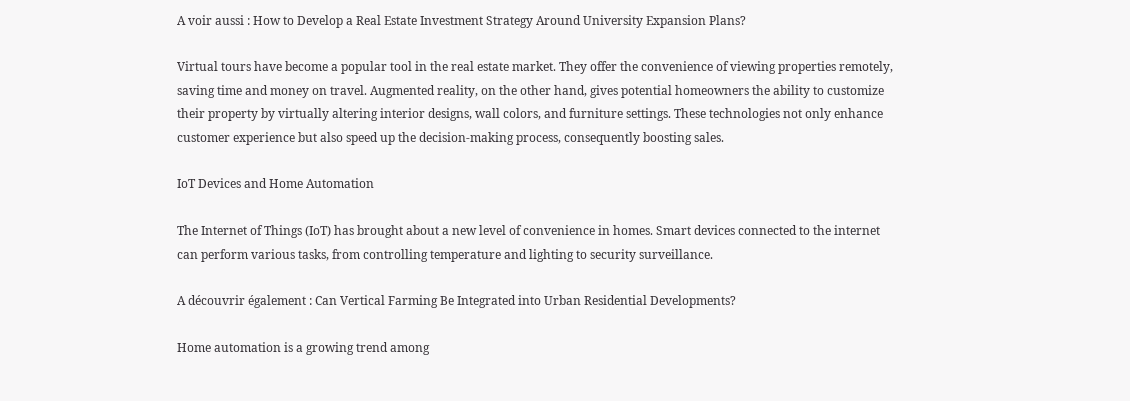A voir aussi : How to Develop a Real Estate Investment Strategy Around University Expansion Plans?

Virtual tours have become a popular tool in the real estate market. They offer the convenience of viewing properties remotely, saving time and money on travel. Augmented reality, on the other hand, gives potential homeowners the ability to customize their property by virtually altering interior designs, wall colors, and furniture settings. These technologies not only enhance customer experience but also speed up the decision-making process, consequently boosting sales.

IoT Devices and Home Automation

The Internet of Things (IoT) has brought about a new level of convenience in homes. Smart devices connected to the internet can perform various tasks, from controlling temperature and lighting to security surveillance.

A découvrir également : Can Vertical Farming Be Integrated into Urban Residential Developments?

Home automation is a growing trend among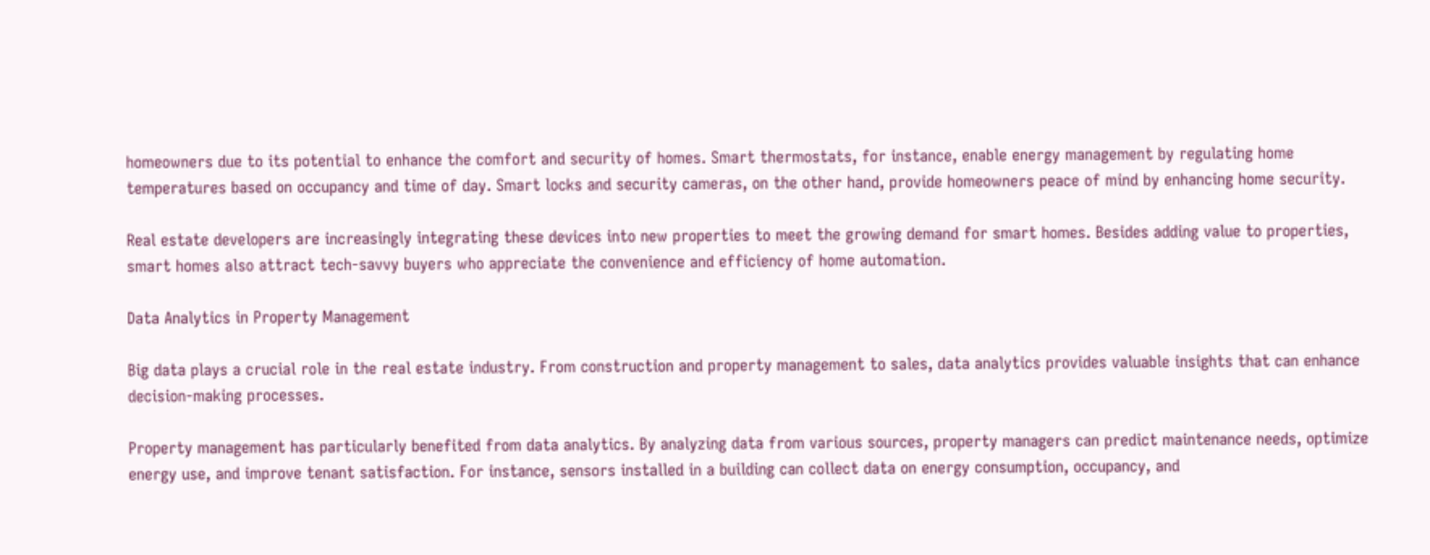homeowners due to its potential to enhance the comfort and security of homes. Smart thermostats, for instance, enable energy management by regulating home temperatures based on occupancy and time of day. Smart locks and security cameras, on the other hand, provide homeowners peace of mind by enhancing home security.

Real estate developers are increasingly integrating these devices into new properties to meet the growing demand for smart homes. Besides adding value to properties, smart homes also attract tech-savvy buyers who appreciate the convenience and efficiency of home automation.

Data Analytics in Property Management

Big data plays a crucial role in the real estate industry. From construction and property management to sales, data analytics provides valuable insights that can enhance decision-making processes.

Property management has particularly benefited from data analytics. By analyzing data from various sources, property managers can predict maintenance needs, optimize energy use, and improve tenant satisfaction. For instance, sensors installed in a building can collect data on energy consumption, occupancy, and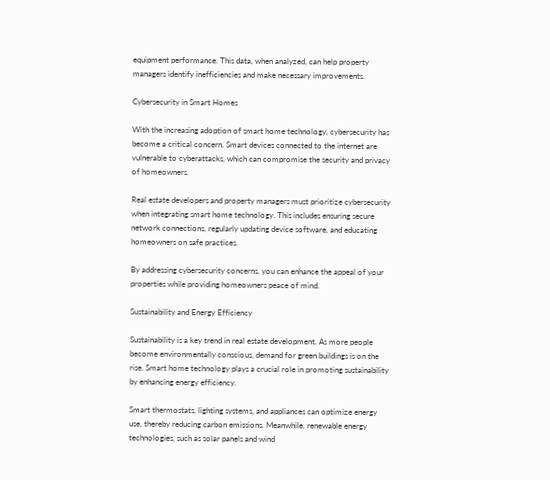equipment performance. This data, when analyzed, can help property managers identify inefficiencies and make necessary improvements.

Cybersecurity in Smart Homes

With the increasing adoption of smart home technology, cybersecurity has become a critical concern. Smart devices connected to the internet are vulnerable to cyberattacks, which can compromise the security and privacy of homeowners.

Real estate developers and property managers must prioritize cybersecurity when integrating smart home technology. This includes ensuring secure network connections, regularly updating device software, and educating homeowners on safe practices.

By addressing cybersecurity concerns, you can enhance the appeal of your properties while providing homeowners peace of mind.

Sustainability and Energy Efficiency

Sustainability is a key trend in real estate development. As more people become environmentally conscious, demand for green buildings is on the rise. Smart home technology plays a crucial role in promoting sustainability by enhancing energy efficiency.

Smart thermostats, lighting systems, and appliances can optimize energy use, thereby reducing carbon emissions. Meanwhile, renewable energy technologies, such as solar panels and wind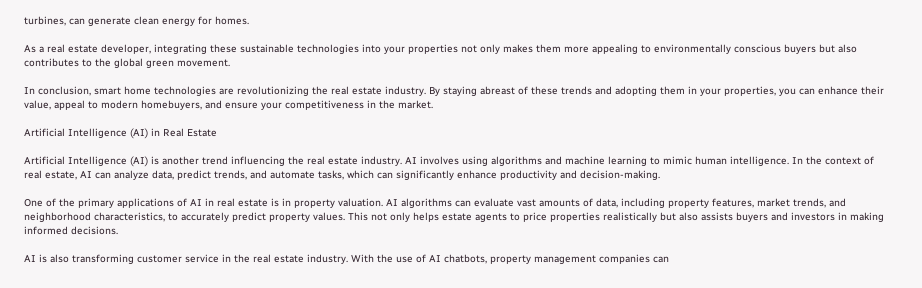turbines, can generate clean energy for homes.

As a real estate developer, integrating these sustainable technologies into your properties not only makes them more appealing to environmentally conscious buyers but also contributes to the global green movement.

In conclusion, smart home technologies are revolutionizing the real estate industry. By staying abreast of these trends and adopting them in your properties, you can enhance their value, appeal to modern homebuyers, and ensure your competitiveness in the market.

Artificial Intelligence (AI) in Real Estate

Artificial Intelligence (AI) is another trend influencing the real estate industry. AI involves using algorithms and machine learning to mimic human intelligence. In the context of real estate, AI can analyze data, predict trends, and automate tasks, which can significantly enhance productivity and decision-making.

One of the primary applications of AI in real estate is in property valuation. AI algorithms can evaluate vast amounts of data, including property features, market trends, and neighborhood characteristics, to accurately predict property values. This not only helps estate agents to price properties realistically but also assists buyers and investors in making informed decisions.

AI is also transforming customer service in the real estate industry. With the use of AI chatbots, property management companies can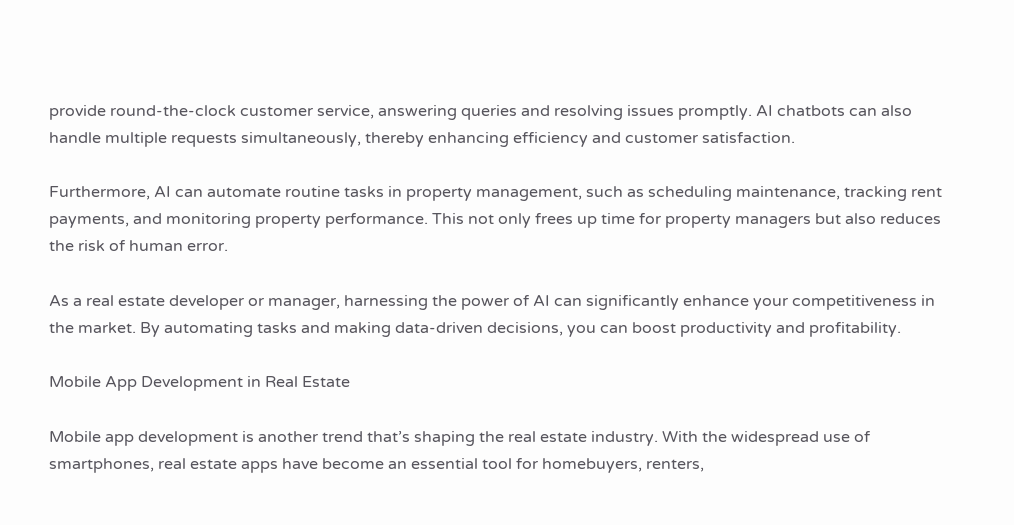provide round-the-clock customer service, answering queries and resolving issues promptly. AI chatbots can also handle multiple requests simultaneously, thereby enhancing efficiency and customer satisfaction.

Furthermore, AI can automate routine tasks in property management, such as scheduling maintenance, tracking rent payments, and monitoring property performance. This not only frees up time for property managers but also reduces the risk of human error.

As a real estate developer or manager, harnessing the power of AI can significantly enhance your competitiveness in the market. By automating tasks and making data-driven decisions, you can boost productivity and profitability.

Mobile App Development in Real Estate

Mobile app development is another trend that’s shaping the real estate industry. With the widespread use of smartphones, real estate apps have become an essential tool for homebuyers, renters,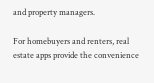and property managers.

For homebuyers and renters, real estate apps provide the convenience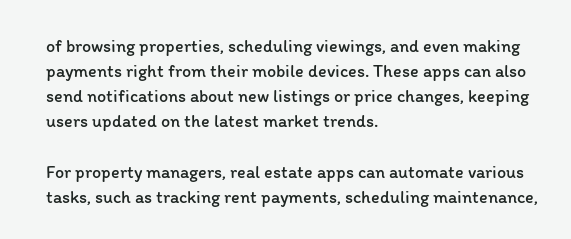of browsing properties, scheduling viewings, and even making payments right from their mobile devices. These apps can also send notifications about new listings or price changes, keeping users updated on the latest market trends.

For property managers, real estate apps can automate various tasks, such as tracking rent payments, scheduling maintenance,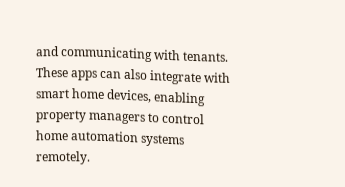and communicating with tenants. These apps can also integrate with smart home devices, enabling property managers to control home automation systems remotely.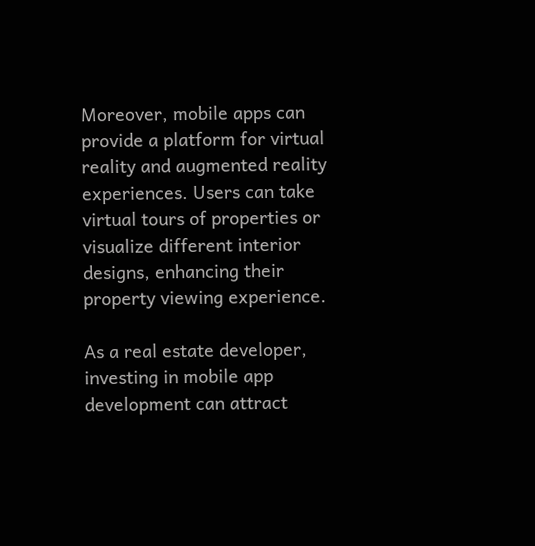Moreover, mobile apps can provide a platform for virtual reality and augmented reality experiences. Users can take virtual tours of properties or visualize different interior designs, enhancing their property viewing experience.

As a real estate developer, investing in mobile app development can attract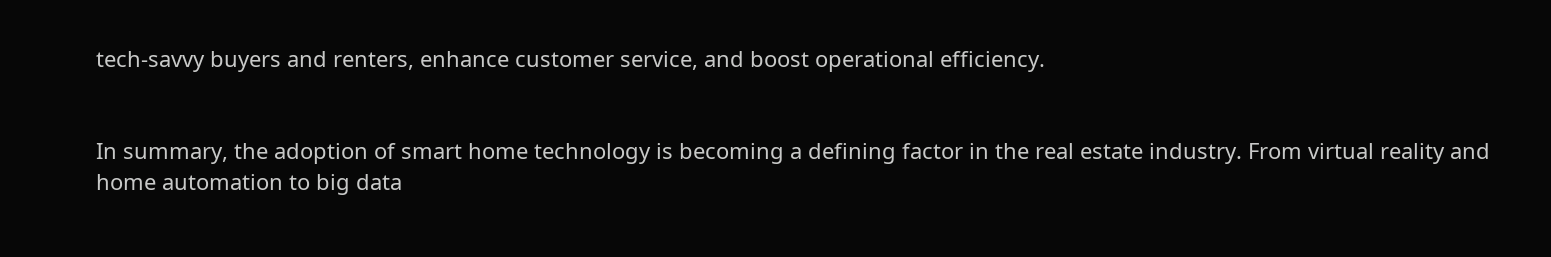tech-savvy buyers and renters, enhance customer service, and boost operational efficiency.


In summary, the adoption of smart home technology is becoming a defining factor in the real estate industry. From virtual reality and home automation to big data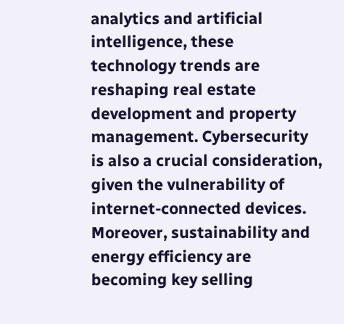analytics and artificial intelligence, these technology trends are reshaping real estate development and property management. Cybersecurity is also a crucial consideration, given the vulnerability of internet-connected devices. Moreover, sustainability and energy efficiency are becoming key selling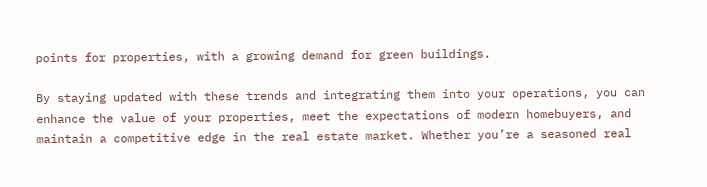points for properties, with a growing demand for green buildings.

By staying updated with these trends and integrating them into your operations, you can enhance the value of your properties, meet the expectations of modern homebuyers, and maintain a competitive edge in the real estate market. Whether you’re a seasoned real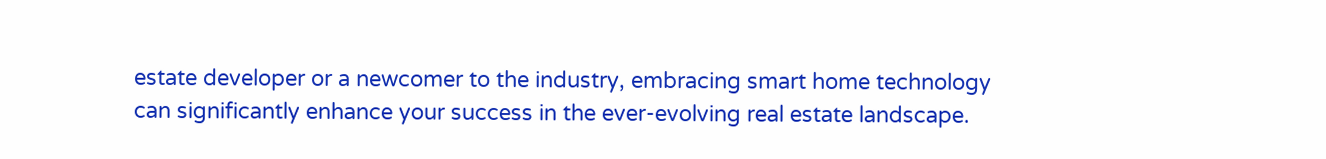estate developer or a newcomer to the industry, embracing smart home technology can significantly enhance your success in the ever-evolving real estate landscape.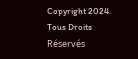Copyright 2024. Tous Droits Réservés